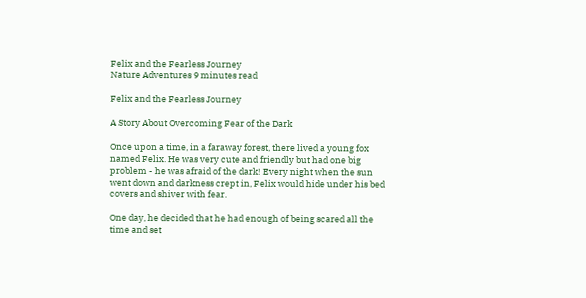Felix and the Fearless Journey
Nature Adventures 9 minutes read

Felix and the Fearless Journey

A Story About Overcoming Fear of the Dark

Once upon a time, in a faraway forest, there lived a young fox named Felix. He was very cute and friendly but had one big problem - he was afraid of the dark! Every night when the sun went down and darkness crept in, Felix would hide under his bed covers and shiver with fear.

One day, he decided that he had enough of being scared all the time and set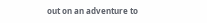out on an adventure to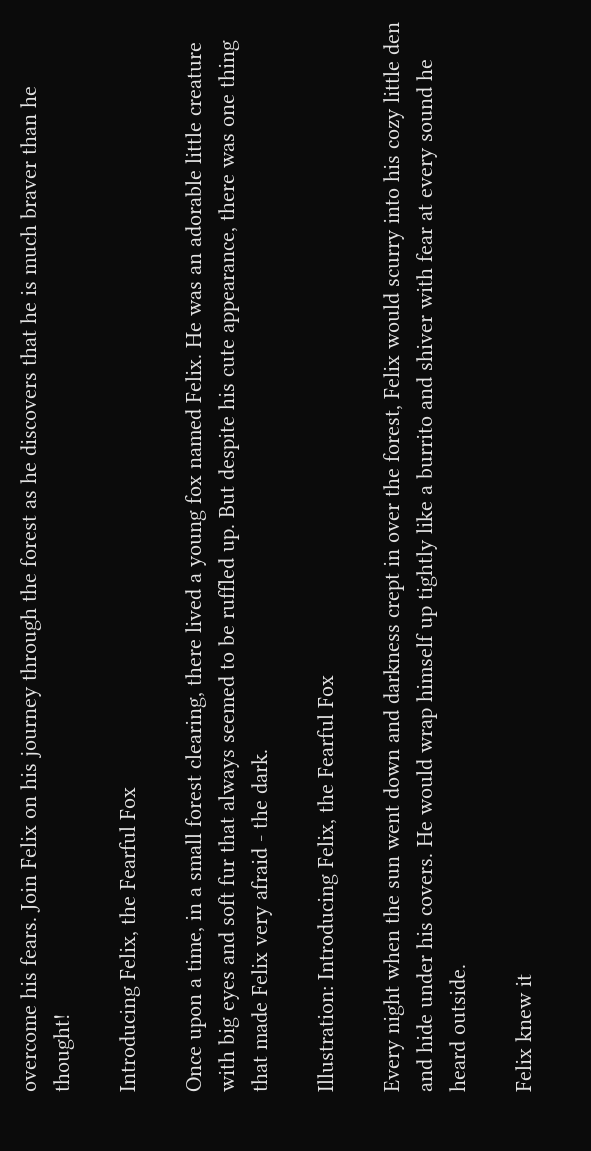overcome his fears. Join Felix on his journey through the forest as he discovers that he is much braver than he thought!

Introducing Felix, the Fearful Fox

Once upon a time, in a small forest clearing, there lived a young fox named Felix. He was an adorable little creature with big eyes and soft fur that always seemed to be ruffled up. But despite his cute appearance, there was one thing that made Felix very afraid - the dark.

Illustration: Introducing Felix, the Fearful Fox

Every night when the sun went down and darkness crept in over the forest, Felix would scurry into his cozy little den and hide under his covers. He would wrap himself up tightly like a burrito and shiver with fear at every sound he heard outside.

Felix knew it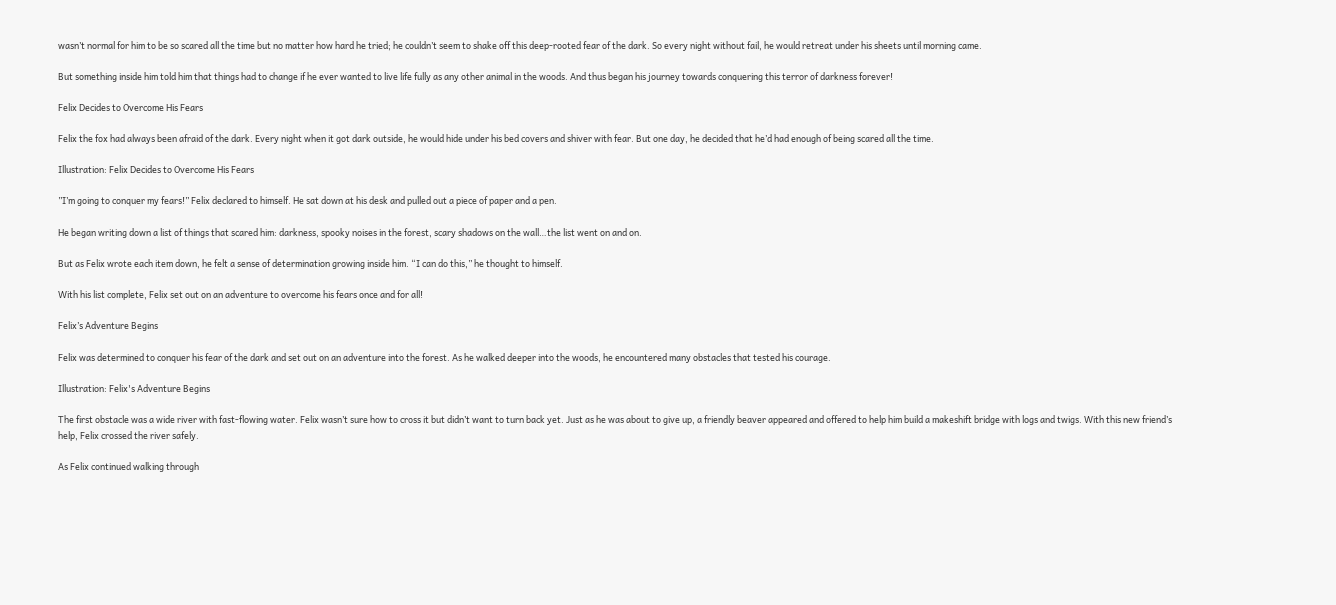wasn’t normal for him to be so scared all the time but no matter how hard he tried; he couldn’t seem to shake off this deep-rooted fear of the dark. So every night without fail, he would retreat under his sheets until morning came.

But something inside him told him that things had to change if he ever wanted to live life fully as any other animal in the woods. And thus began his journey towards conquering this terror of darkness forever!

Felix Decides to Overcome His Fears

Felix the fox had always been afraid of the dark. Every night when it got dark outside, he would hide under his bed covers and shiver with fear. But one day, he decided that he’d had enough of being scared all the time.

Illustration: Felix Decides to Overcome His Fears

”I’m going to conquer my fears!” Felix declared to himself. He sat down at his desk and pulled out a piece of paper and a pen.

He began writing down a list of things that scared him: darkness, spooky noises in the forest, scary shadows on the wall…the list went on and on.

But as Felix wrote each item down, he felt a sense of determination growing inside him. “I can do this,” he thought to himself.

With his list complete, Felix set out on an adventure to overcome his fears once and for all!

Felix’s Adventure Begins

Felix was determined to conquer his fear of the dark and set out on an adventure into the forest. As he walked deeper into the woods, he encountered many obstacles that tested his courage.

Illustration: Felix's Adventure Begins

The first obstacle was a wide river with fast-flowing water. Felix wasn’t sure how to cross it but didn’t want to turn back yet. Just as he was about to give up, a friendly beaver appeared and offered to help him build a makeshift bridge with logs and twigs. With this new friend’s help, Felix crossed the river safely.

As Felix continued walking through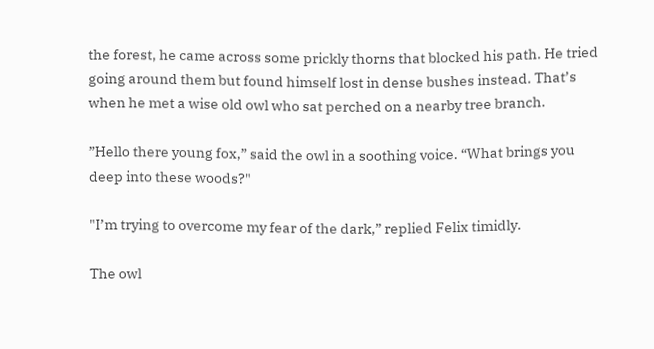the forest, he came across some prickly thorns that blocked his path. He tried going around them but found himself lost in dense bushes instead. That’s when he met a wise old owl who sat perched on a nearby tree branch.

”Hello there young fox,” said the owl in a soothing voice. “What brings you deep into these woods?"

"I’m trying to overcome my fear of the dark,” replied Felix timidly.

The owl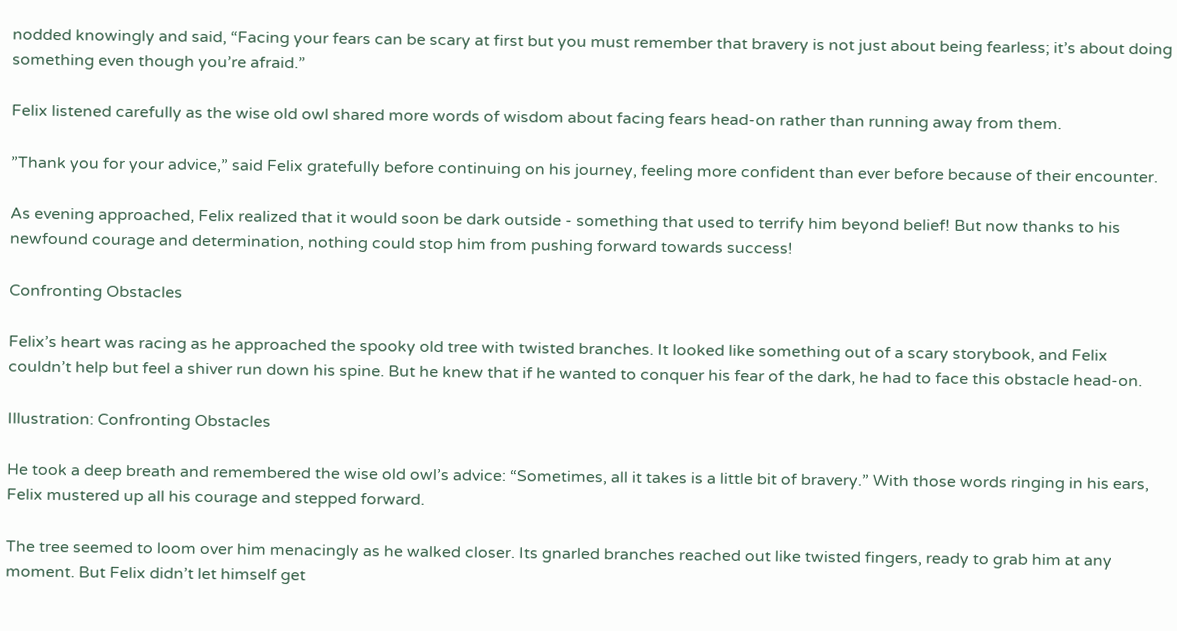nodded knowingly and said, “Facing your fears can be scary at first but you must remember that bravery is not just about being fearless; it’s about doing something even though you’re afraid.”

Felix listened carefully as the wise old owl shared more words of wisdom about facing fears head-on rather than running away from them.

”Thank you for your advice,” said Felix gratefully before continuing on his journey, feeling more confident than ever before because of their encounter.

As evening approached, Felix realized that it would soon be dark outside - something that used to terrify him beyond belief! But now thanks to his newfound courage and determination, nothing could stop him from pushing forward towards success!

Confronting Obstacles

Felix’s heart was racing as he approached the spooky old tree with twisted branches. It looked like something out of a scary storybook, and Felix couldn’t help but feel a shiver run down his spine. But he knew that if he wanted to conquer his fear of the dark, he had to face this obstacle head-on.

Illustration: Confronting Obstacles

He took a deep breath and remembered the wise old owl’s advice: “Sometimes, all it takes is a little bit of bravery.” With those words ringing in his ears, Felix mustered up all his courage and stepped forward.

The tree seemed to loom over him menacingly as he walked closer. Its gnarled branches reached out like twisted fingers, ready to grab him at any moment. But Felix didn’t let himself get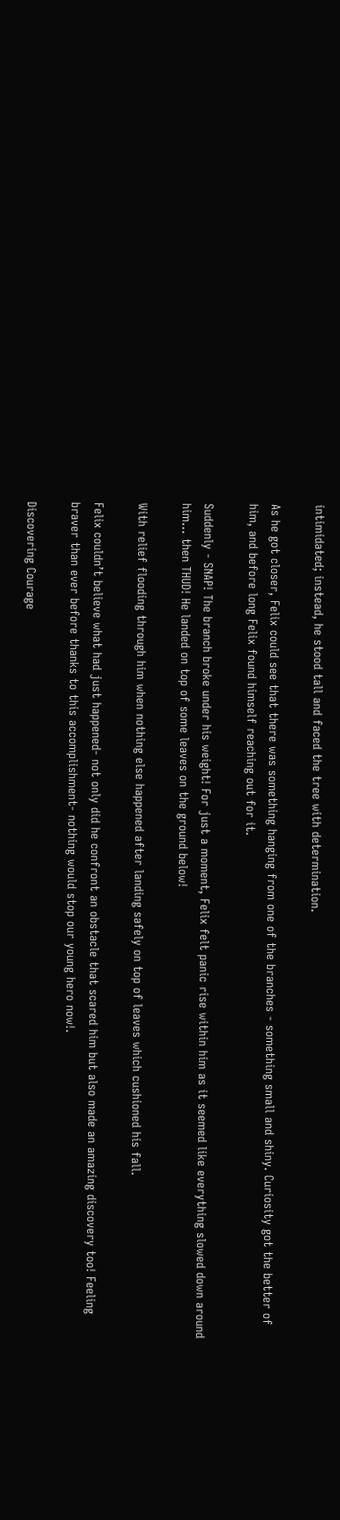intimidated; instead, he stood tall and faced the tree with determination.

As he got closer, Felix could see that there was something hanging from one of the branches - something small and shiny. Curiosity got the better of him, and before long Felix found himself reaching out for it.

Suddenly - SNAP! The branch broke under his weight! For just a moment, Felix felt panic rise within him as it seemed like everything slowed down around him… then THUD! He landed on top of some leaves on the ground below!

With relief flooding through him when nothing else happened after landing safely on top of leaves which cushioned his fall.

Felix couldn’t believe what had just happened- not only did he confront an obstacle that scared him but also made an amazing discovery too! Feeling braver than ever before thanks to this accomplishment- nothing would stop our young hero now!.

Discovering Courage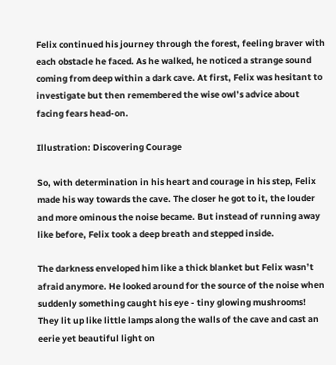Felix continued his journey through the forest, feeling braver with each obstacle he faced. As he walked, he noticed a strange sound coming from deep within a dark cave. At first, Felix was hesitant to investigate but then remembered the wise owl’s advice about facing fears head-on.

Illustration: Discovering Courage

So, with determination in his heart and courage in his step, Felix made his way towards the cave. The closer he got to it, the louder and more ominous the noise became. But instead of running away like before, Felix took a deep breath and stepped inside.

The darkness enveloped him like a thick blanket but Felix wasn’t afraid anymore. He looked around for the source of the noise when suddenly something caught his eye - tiny glowing mushrooms! They lit up like little lamps along the walls of the cave and cast an eerie yet beautiful light on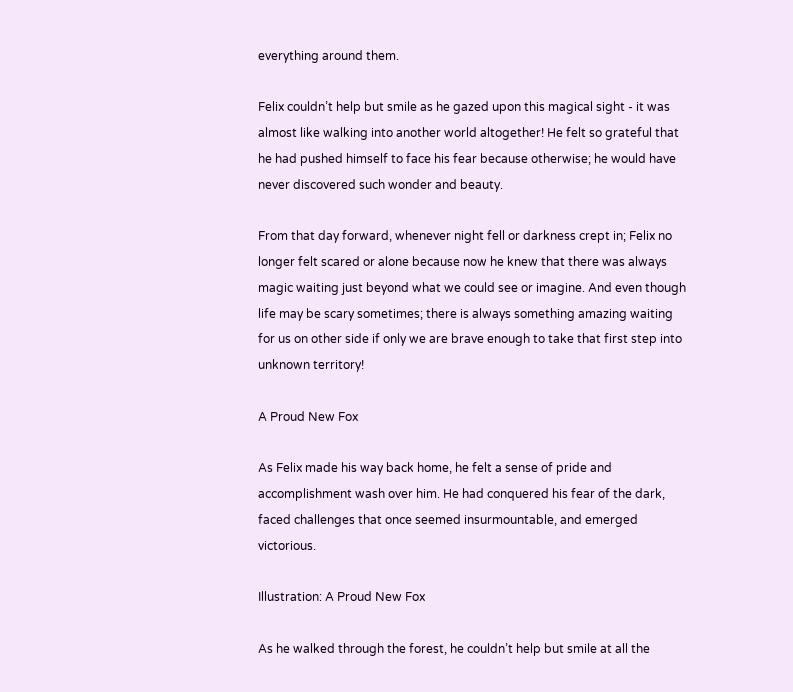everything around them.

Felix couldn’t help but smile as he gazed upon this magical sight - it was almost like walking into another world altogether! He felt so grateful that he had pushed himself to face his fear because otherwise; he would have never discovered such wonder and beauty.

From that day forward, whenever night fell or darkness crept in; Felix no longer felt scared or alone because now he knew that there was always magic waiting just beyond what we could see or imagine. And even though life may be scary sometimes; there is always something amazing waiting for us on other side if only we are brave enough to take that first step into unknown territory!

A Proud New Fox

As Felix made his way back home, he felt a sense of pride and accomplishment wash over him. He had conquered his fear of the dark, faced challenges that once seemed insurmountable, and emerged victorious.

Illustration: A Proud New Fox

As he walked through the forest, he couldn’t help but smile at all the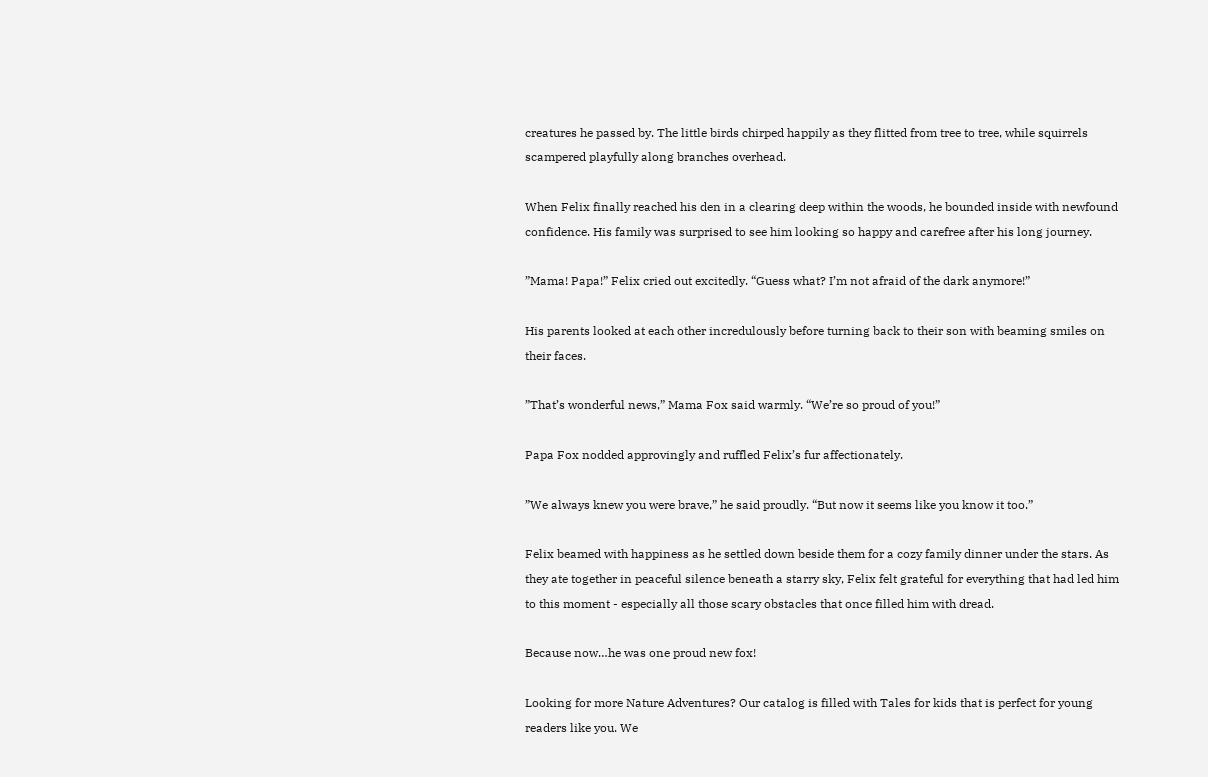creatures he passed by. The little birds chirped happily as they flitted from tree to tree, while squirrels scampered playfully along branches overhead.

When Felix finally reached his den in a clearing deep within the woods, he bounded inside with newfound confidence. His family was surprised to see him looking so happy and carefree after his long journey.

”Mama! Papa!” Felix cried out excitedly. “Guess what? I’m not afraid of the dark anymore!”

His parents looked at each other incredulously before turning back to their son with beaming smiles on their faces.

”That’s wonderful news,” Mama Fox said warmly. “We’re so proud of you!”

Papa Fox nodded approvingly and ruffled Felix’s fur affectionately.

”We always knew you were brave,” he said proudly. “But now it seems like you know it too.”

Felix beamed with happiness as he settled down beside them for a cozy family dinner under the stars. As they ate together in peaceful silence beneath a starry sky, Felix felt grateful for everything that had led him to this moment - especially all those scary obstacles that once filled him with dread.

Because now…he was one proud new fox!

Looking for more Nature Adventures? Our catalog is filled with Tales for kids that is perfect for young readers like you. We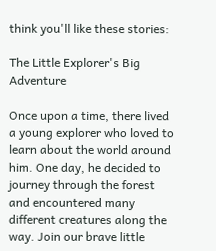think you'll like these stories:

The Little Explorer's Big Adventure

Once upon a time, there lived a young explorer who loved to learn about the world around him. One day, he decided to journey through the forest and encountered many different creatures along the way. Join our brave little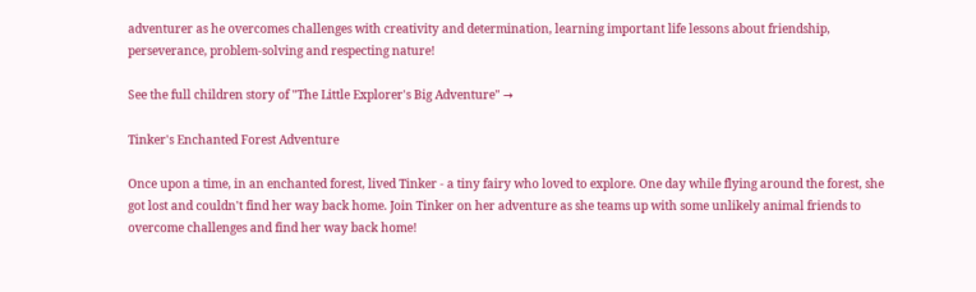adventurer as he overcomes challenges with creativity and determination, learning important life lessons about friendship, perseverance, problem-solving and respecting nature!

See the full children story of "The Little Explorer's Big Adventure" →

Tinker's Enchanted Forest Adventure

Once upon a time, in an enchanted forest, lived Tinker - a tiny fairy who loved to explore. One day while flying around the forest, she got lost and couldn't find her way back home. Join Tinker on her adventure as she teams up with some unlikely animal friends to overcome challenges and find her way back home!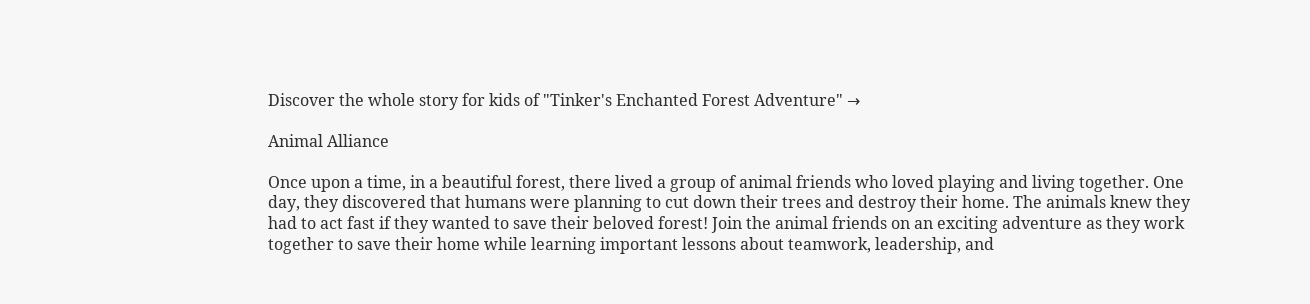Discover the whole story for kids of "Tinker's Enchanted Forest Adventure" →

Animal Alliance

Once upon a time, in a beautiful forest, there lived a group of animal friends who loved playing and living together. One day, they discovered that humans were planning to cut down their trees and destroy their home. The animals knew they had to act fast if they wanted to save their beloved forest! Join the animal friends on an exciting adventure as they work together to save their home while learning important lessons about teamwork, leadership, and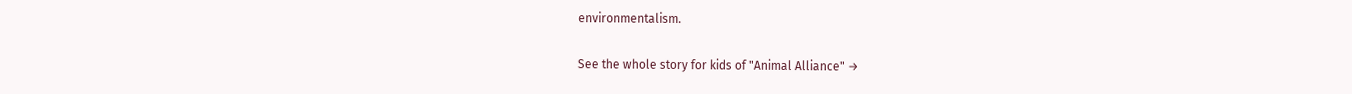environmentalism.

See the whole story for kids of "Animal Alliance" →